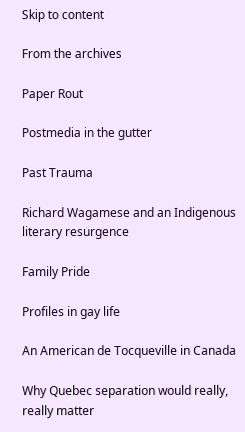Skip to content

From the archives

Paper Rout

Postmedia in the gutter

Past Trauma

Richard Wagamese and an Indigenous literary resurgence

Family Pride

Profiles in gay life

An American de Tocqueville in Canada

Why Quebec separation would really, really matter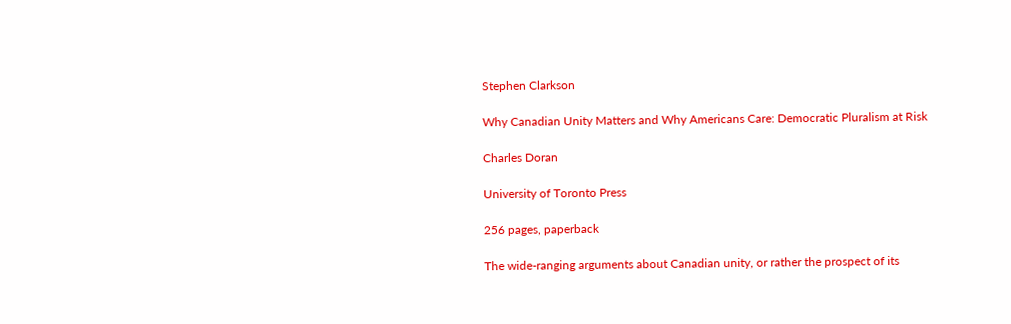Stephen Clarkson

Why Canadian Unity Matters and Why Americans Care: Democratic Pluralism at Risk

Charles Doran

University of Toronto Press

256 pages, paperback

The wide-ranging arguments about Canadian unity, or rather the prospect of its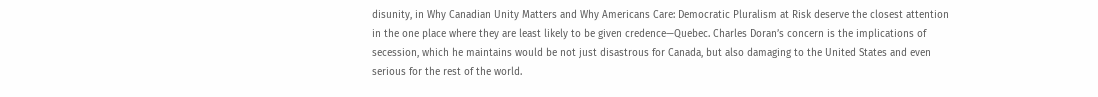disunity, in Why Canadian Unity Matters and Why Americans Care: Democratic Pluralism at Risk deserve the closest attention in the one place where they are least likely to be given credence—Quebec. Charles Doran’s concern is the implications of secession, which he maintains would be not just disastrous for Canada, but also damaging to the United States and even serious for the rest of the world.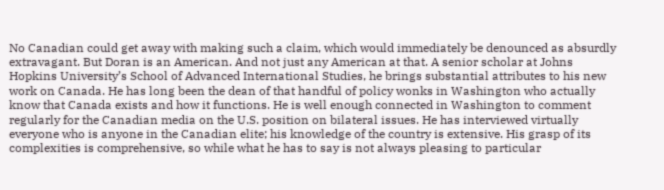No Canadian could get away with making such a claim, which would immediately be denounced as absurdly extravagant. But Doran is an American. And not just any American at that. A senior scholar at Johns Hopkins University’s School of Advanced International Studies, he brings substantial attributes to his new work on Canada. He has long been the dean of that handful of policy wonks in Washington who actually know that Canada exists and how it functions. He is well enough connected in Washington to comment regularly for the Canadian media on the U.S. position on bilateral issues. He has interviewed virtually everyone who is anyone in the Canadian elite; his knowledge of the country is extensive. His grasp of its complexities is comprehensive, so while what he has to say is not always pleasing to particular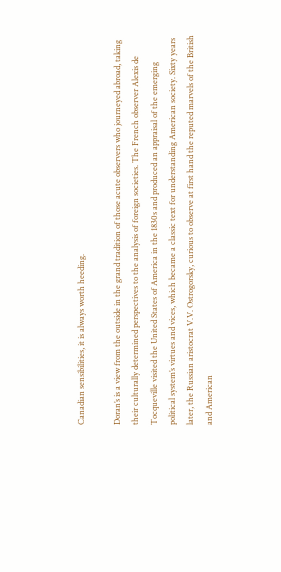Canadian sensibilities, it is always worth heeding.

Doran’s is a view from the outside in the grand tradition of those acute observers who journeyed abroad, taking their culturally determined perspectives to the analysis of foreign societies. The French observer Alexis de Tocqueville visited the United States of America in the 1830s and produced an appraisal of the emerging political system’s virtues and vices, which became a classic text for understanding American society. Sixty years later, the Russian aristocrat V.V. Ostrogorsky, curious to observe at first hand the reputed marvels of the British and American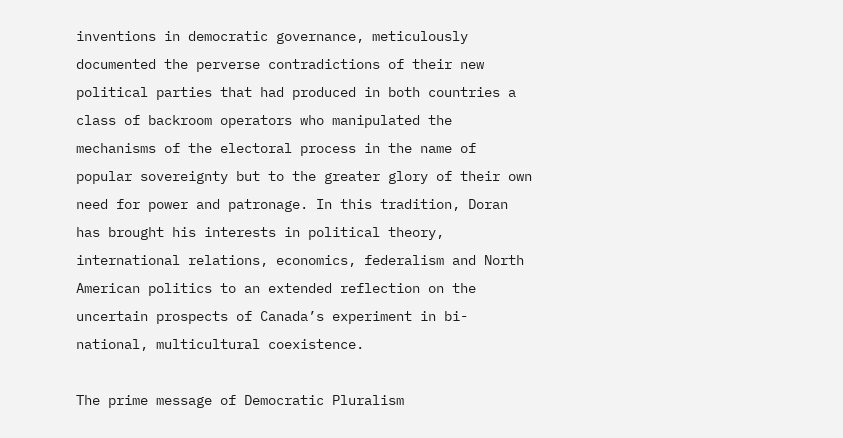inventions in democratic governance, meticulously documented the perverse contradictions of their new political parties that had produced in both countries a class of backroom operators who manipulated the mechanisms of the electoral process in the name of popular sovereignty but to the greater glory of their own need for power and patronage. In this tradition, Doran has brought his interests in political theory, international relations, economics, federalism and North American politics to an extended reflection on the uncertain prospects of Canada’s experiment in bi-national, multicultural coexistence.

The prime message of Democratic Pluralism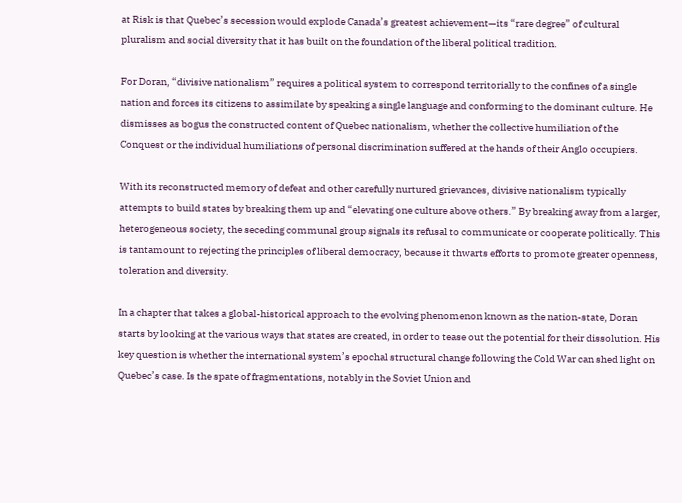at Risk is that Quebec’s secession would explode Canada’s greatest achievement—its “rare degree” of cultural pluralism and social diversity that it has built on the foundation of the liberal political tradition.

For Doran, “divisive nationalism” requires a political system to correspond territorially to the confines of a single nation and forces its citizens to assimilate by speaking a single language and conforming to the dominant culture. He dismisses as bogus the constructed content of Quebec nationalism, whether the collective humiliation of the Conquest or the individual humiliations of personal discrimination suffered at the hands of their Anglo occupiers.

With its reconstructed memory of defeat and other carefully nurtured grievances, divisive nationalism typically attempts to build states by breaking them up and “elevating one culture above others.” By breaking away from a larger, heterogeneous society, the seceding communal group signals its refusal to communicate or cooperate politically. This is tantamount to rejecting the principles of liberal democracy, because it thwarts efforts to promote greater openness, toleration and diversity.

In a chapter that takes a global-historical approach to the evolving phenomenon known as the nation-state, Doran starts by looking at the various ways that states are created, in order to tease out the potential for their dissolution. His key question is whether the international system’s epochal structural change following the Cold War can shed light on Quebec’s case. Is the spate of fragmentations, notably in the Soviet Union and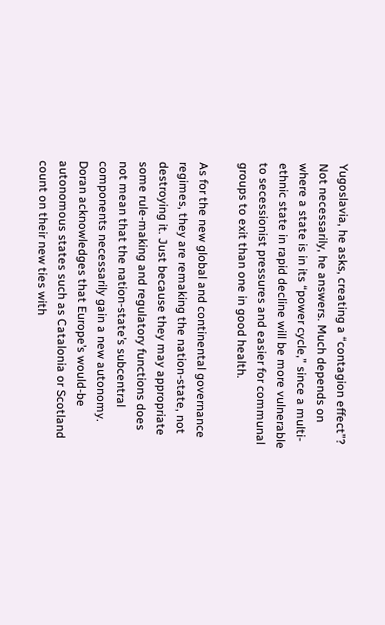Yugoslavia, he asks, creating a “contagion effect”? Not necessarily, he answers. Much depends on where a state is in its “power cycle,” since a multi-ethnic state in rapid decline will be more vulnerable to secessionist pressures and easier for communal groups to exit than one in good health.

As for the new global and continental governance regimes, they are remaking the nation-state, not destroying it. Just because they may appropriate some rule-making and regulatory functions does not mean that the nation-state’s subcentral components necessarily gain a new autonomy. Doran acknowledges that Europe’s would-be autonomous states such as Catalonia or Scotland count on their new ties with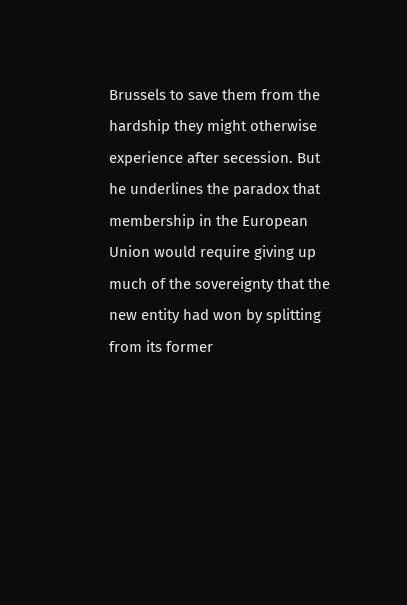Brussels to save them from the hardship they might otherwise experience after secession. But he underlines the paradox that membership in the European Union would require giving up much of the sovereignty that the new entity had won by splitting from its former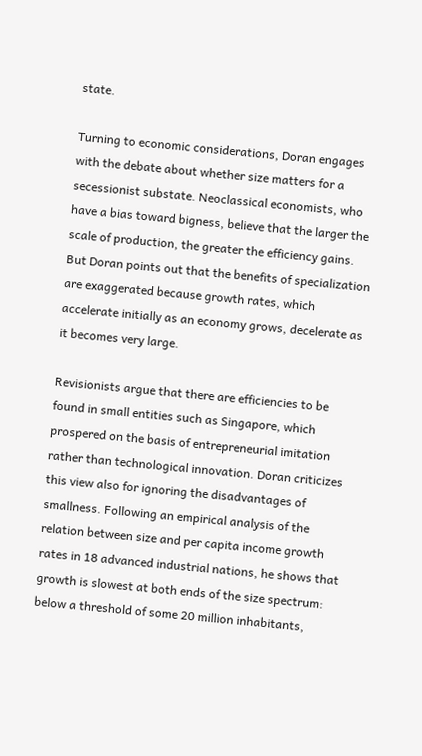state.

Turning to economic considerations, Doran engages with the debate about whether size matters for a secessionist substate. Neoclassical economists, who have a bias toward bigness, believe that the larger the scale of production, the greater the efficiency gains. But Doran points out that the benefits of specialization are exaggerated because growth rates, which accelerate initially as an economy grows, decelerate as it becomes very large.

Revisionists argue that there are efficiencies to be found in small entities such as Singapore, which prospered on the basis of entrepreneurial imitation rather than technological innovation. Doran criticizes this view also for ignoring the disadvantages of smallness. Following an empirical analysis of the relation between size and per capita income growth rates in 18 advanced industrial nations, he shows that growth is slowest at both ends of the size spectrum: below a threshold of some 20 million inhabitants,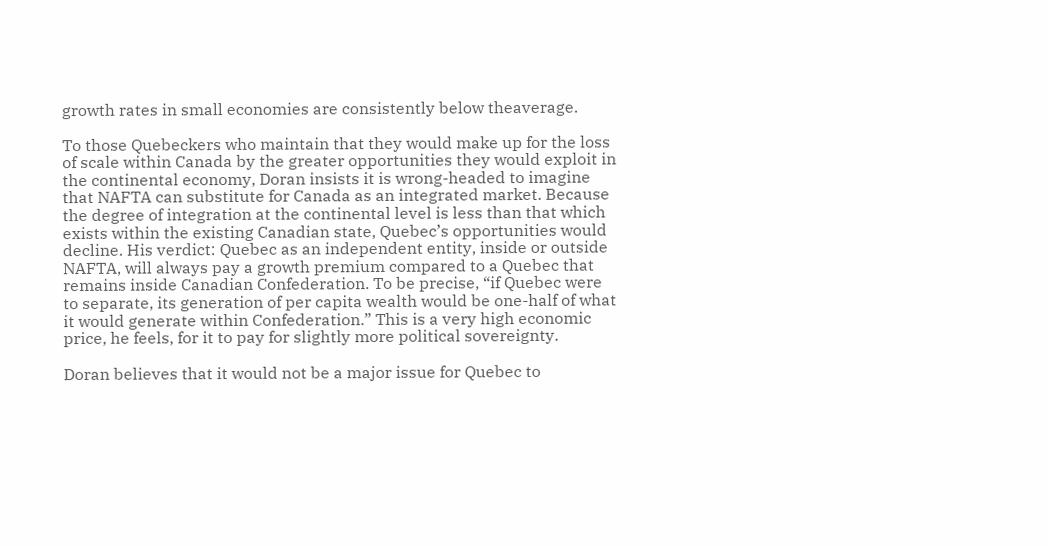growth rates in small economies are consistently below theaverage.

To those Quebeckers who maintain that they would make up for the loss of scale within Canada by the greater opportunities they would exploit in the continental economy, Doran insists it is wrong-headed to imagine that NAFTA can substitute for Canada as an integrated market. Because the degree of integration at the continental level is less than that which exists within the existing Canadian state, Quebec’s opportunities would decline. His verdict: Quebec as an independent entity, inside or outside NAFTA, will always pay a growth premium compared to a Quebec that remains inside Canadian Confederation. To be precise, “if Quebec were to separate, its generation of per capita wealth would be one-half of what it would generate within Confederation.” This is a very high economic price, he feels, for it to pay for slightly more political sovereignty.

Doran believes that it would not be a major issue for Quebec to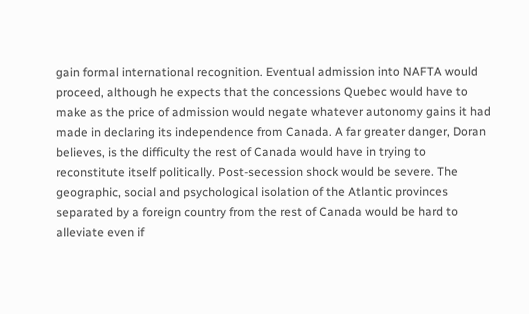gain formal international recognition. Eventual admission into NAFTA would proceed, although he expects that the concessions Quebec would have to make as the price of admission would negate whatever autonomy gains it had made in declaring its independence from Canada. A far greater danger, Doran believes, is the difficulty the rest of Canada would have in trying to reconstitute itself politically. Post-secession shock would be severe. The geographic, social and psychological isolation of the Atlantic provinces separated by a foreign country from the rest of Canada would be hard to alleviate even if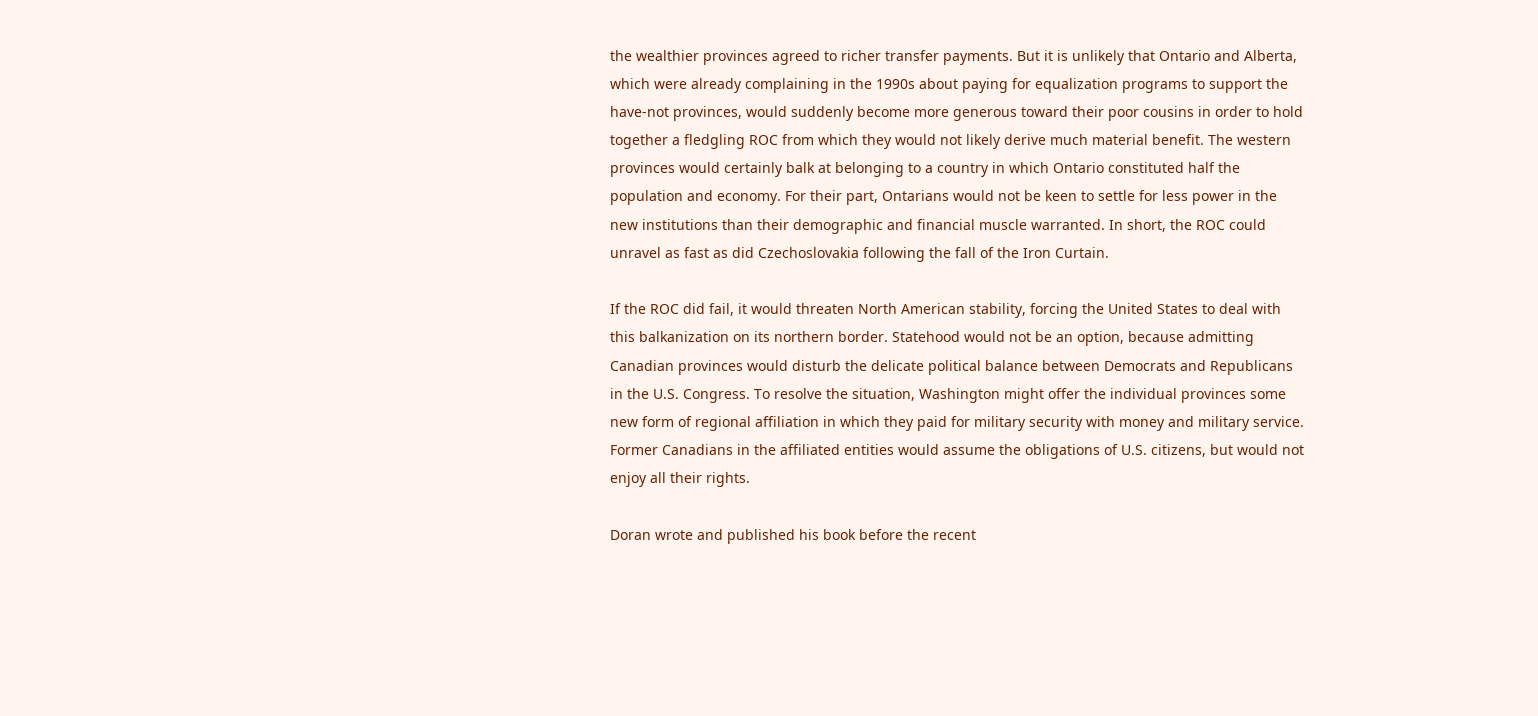the wealthier provinces agreed to richer transfer payments. But it is unlikely that Ontario and Alberta, which were already complaining in the 1990s about paying for equalization programs to support the have-not provinces, would suddenly become more generous toward their poor cousins in order to hold together a fledgling ROC from which they would not likely derive much material benefit. The western provinces would certainly balk at belonging to a country in which Ontario constituted half the population and economy. For their part, Ontarians would not be keen to settle for less power in the new institutions than their demographic and financial muscle warranted. In short, the ROC could unravel as fast as did Czechoslovakia following the fall of the Iron Curtain.

If the ROC did fail, it would threaten North American stability, forcing the United States to deal with this balkanization on its northern border. Statehood would not be an option, because admitting Canadian provinces would disturb the delicate political balance between Democrats and Republicans in the U.S. Congress. To resolve the situation, Washington might offer the individual provinces some new form of regional affiliation in which they paid for military security with money and military service. Former Canadians in the affiliated entities would assume the obligations of U.S. citizens, but would not enjoy all their rights.

Doran wrote and published his book before the recent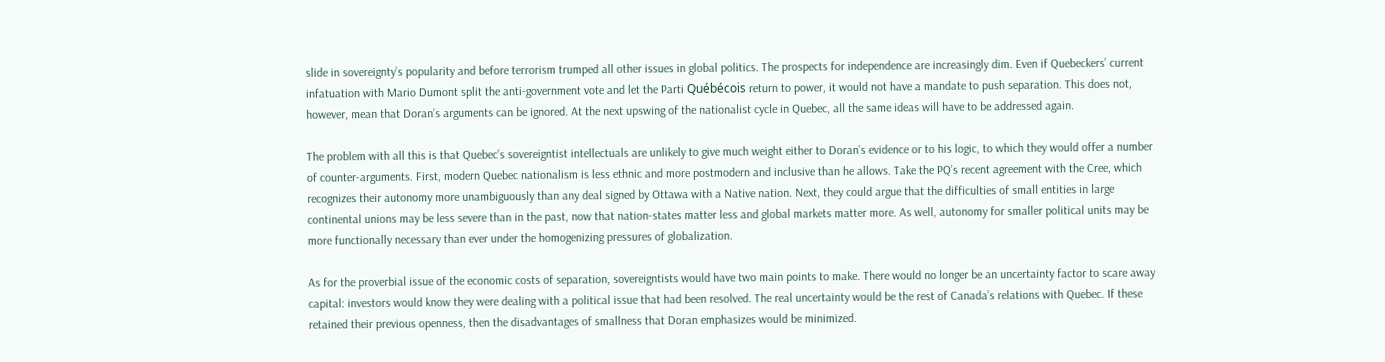slide in sovereignty’s popularity and before terrorism trumped all other issues in global politics. The prospects for independence are increasingly dim. Even if Quebeckers’ current infatuation with Mario Dumont split the anti-government vote and let the Parti Québécois return to power, it would not have a mandate to push separation. This does not, however, mean that Doran’s arguments can be ignored. At the next upswing of the nationalist cycle in Quebec, all the same ideas will have to be addressed again.

The problem with all this is that Quebec’s sovereigntist intellectuals are unlikely to give much weight either to Doran’s evidence or to his logic, to which they would offer a number of counter-arguments. First, modern Quebec nationalism is less ethnic and more postmodern and inclusive than he allows. Take the PQ’s recent agreement with the Cree, which recognizes their autonomy more unambiguously than any deal signed by Ottawa with a Native nation. Next, they could argue that the difficulties of small entities in large continental unions may be less severe than in the past, now that nation-states matter less and global markets matter more. As well, autonomy for smaller political units may be more functionally necessary than ever under the homogenizing pressures of globalization.

As for the proverbial issue of the economic costs of separation, sovereigntists would have two main points to make. There would no longer be an uncertainty factor to scare away capital: investors would know they were dealing with a political issue that had been resolved. The real uncertainty would be the rest of Canada’s relations with Quebec. If these retained their previous openness, then the disadvantages of smallness that Doran emphasizes would be minimized.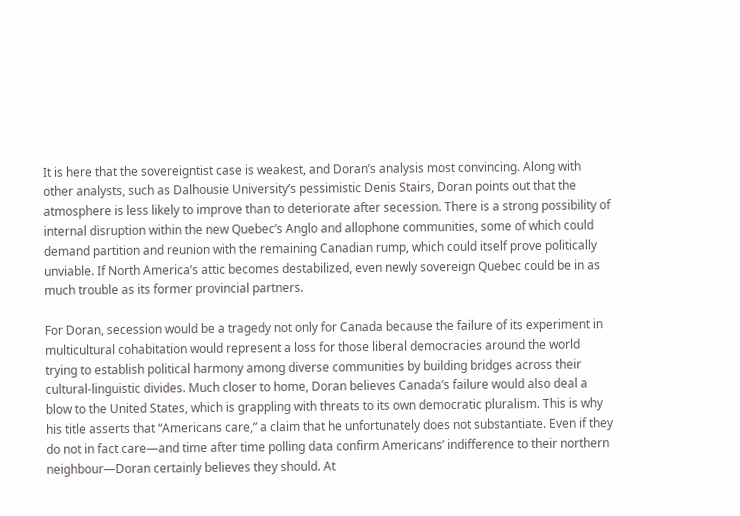It is here that the sovereigntist case is weakest, and Doran’s analysis most convincing. Along with other analysts, such as Dalhousie University’s pessimistic Denis Stairs, Doran points out that the atmosphere is less likely to improve than to deteriorate after secession. There is a strong possibility of internal disruption within the new Quebec’s Anglo and allophone communities, some of which could demand partition and reunion with the remaining Canadian rump, which could itself prove politically unviable. If North America’s attic becomes destabilized, even newly sovereign Quebec could be in as much trouble as its former provincial partners.

For Doran, secession would be a tragedy not only for Canada because the failure of its experiment in multicultural cohabitation would represent a loss for those liberal democracies around the world trying to establish political harmony among diverse communities by building bridges across their cultural-linguistic divides. Much closer to home, Doran believes Canada’s failure would also deal a blow to the United States, which is grappling with threats to its own democratic pluralism. This is why his title asserts that “Americans care,” a claim that he unfortunately does not substantiate. Even if they do not in fact care—and time after time polling data confirm Americans’ indifference to their northern neighbour—Doran certainly believes they should. At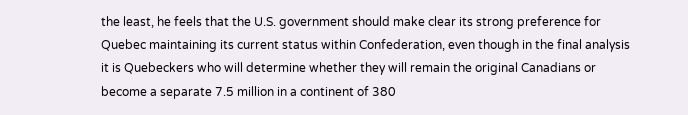the least, he feels that the U.S. government should make clear its strong preference for Quebec maintaining its current status within Confederation, even though in the final analysis it is Quebeckers who will determine whether they will remain the original Canadians or become a separate 7.5 million in a continent of 380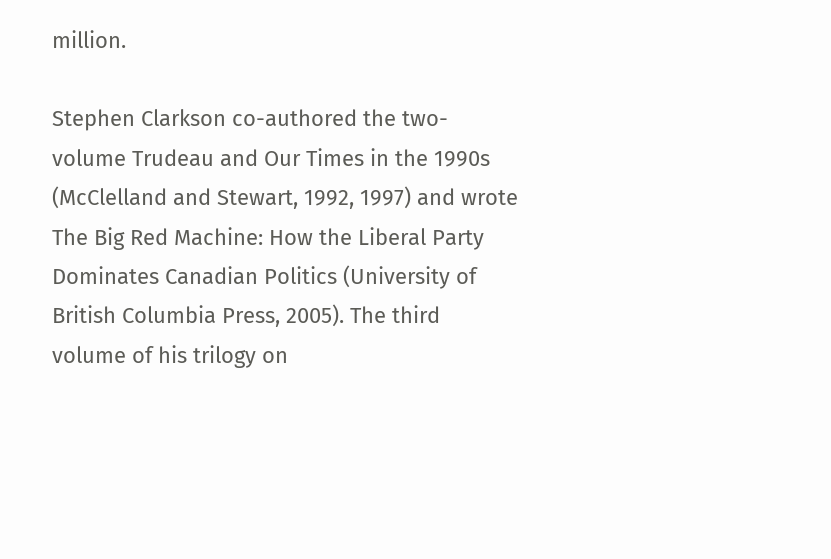million.

Stephen Clarkson co-authored the two-volume Trudeau and Our Times in the 1990s (McClelland and Stewart, 1992, 1997) and wrote The Big Red Machine: How the Liberal Party Dominates Canadian Politics (University of British Columbia Press, 2005). The third volume of his trilogy on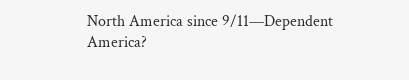North America since 9/11—Dependent America?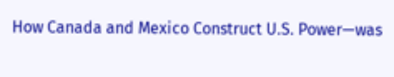How Canada and Mexico Construct U.S. Power—was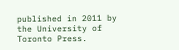published in 2011 by the University of Toronto Press.